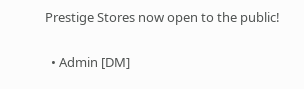Prestige Stores now open to the public!

  • Admin [DM]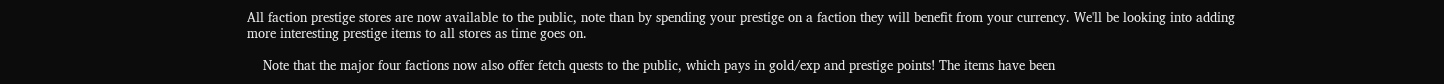All faction prestige stores are now available to the public, note than by spending your prestige on a faction they will benefit from your currency. We'll be looking into adding more interesting prestige items to all stores as time goes on.

    Note that the major four factions now also offer fetch quests to the public, which pays in gold/exp and prestige points! The items have been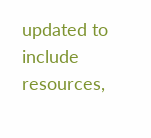updated to include resources,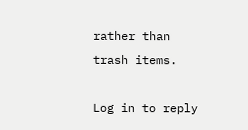rather than trash items.

Log in to reply